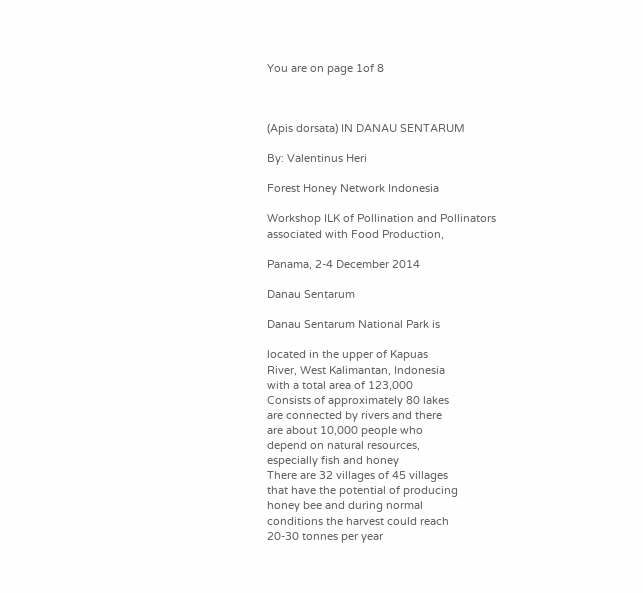You are on page 1of 8



(Apis dorsata) IN DANAU SENTARUM

By: Valentinus Heri

Forest Honey Network Indonesia

Workshop ILK of Pollination and Pollinators associated with Food Production,

Panama, 2-4 December 2014

Danau Sentarum

Danau Sentarum National Park is

located in the upper of Kapuas
River, West Kalimantan, Indonesia
with a total area of 123,000
Consists of approximately 80 lakes
are connected by rivers and there
are about 10,000 people who
depend on natural resources,
especially fish and honey
There are 32 villages of 45 villages
that have the potential of producing
honey bee and during normal
conditions the harvest could reach
20-30 tonnes per year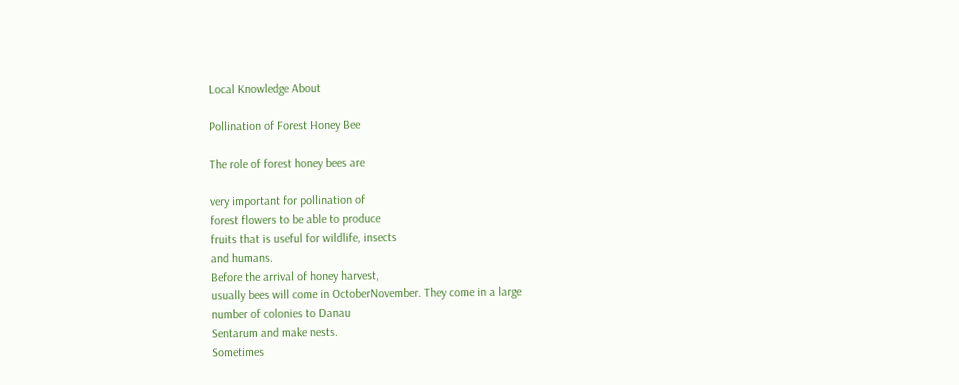Local Knowledge About

Pollination of Forest Honey Bee

The role of forest honey bees are

very important for pollination of
forest flowers to be able to produce
fruits that is useful for wildlife, insects
and humans.
Before the arrival of honey harvest,
usually bees will come in OctoberNovember. They come in a large
number of colonies to Danau
Sentarum and make nests.
Sometimes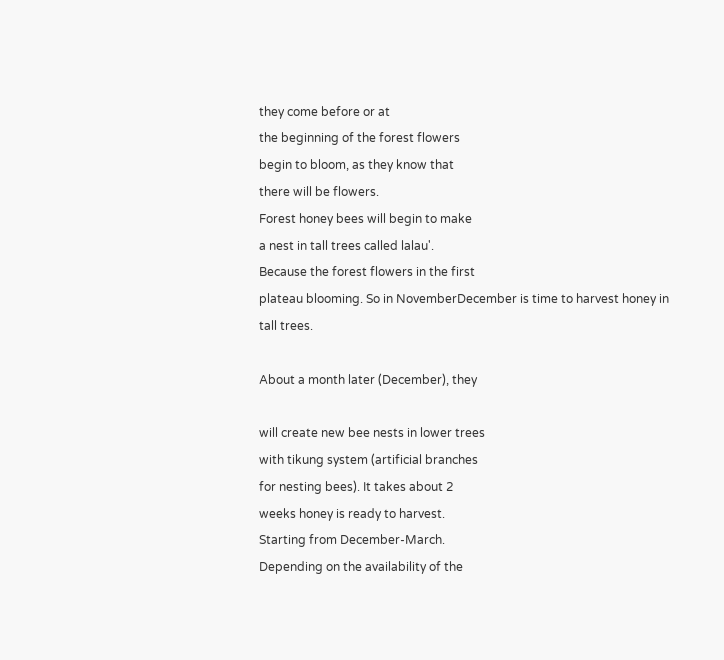they come before or at
the beginning of the forest flowers
begin to bloom, as they know that
there will be flowers.
Forest honey bees will begin to make
a nest in tall trees called lalau'.
Because the forest flowers in the first
plateau blooming. So in NovemberDecember is time to harvest honey in
tall trees.

About a month later (December), they

will create new bee nests in lower trees
with tikung system (artificial branches
for nesting bees). It takes about 2
weeks honey is ready to harvest.
Starting from December-March.
Depending on the availability of the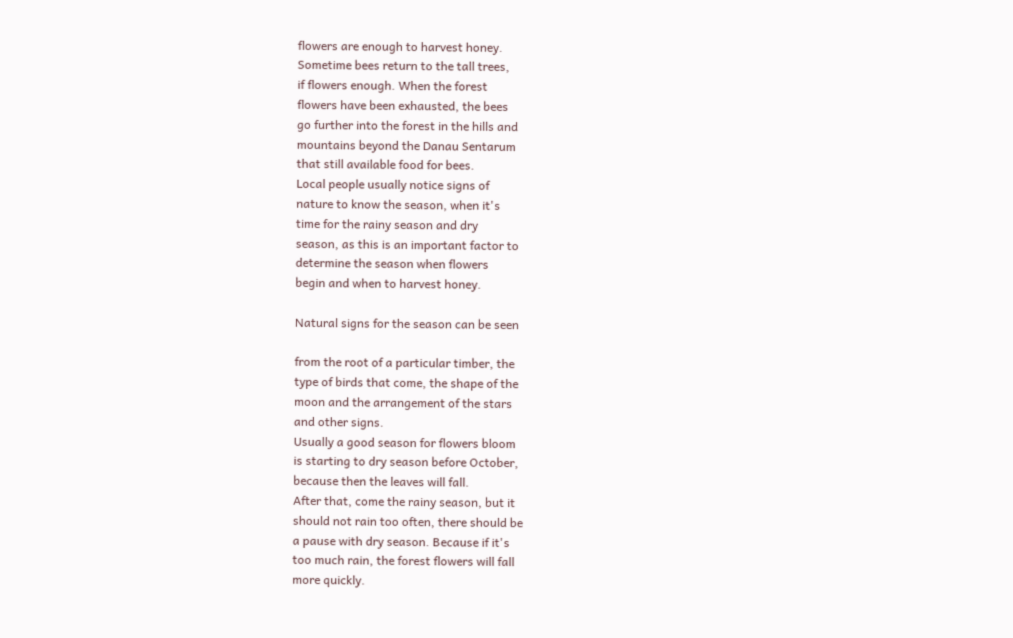flowers are enough to harvest honey.
Sometime bees return to the tall trees,
if flowers enough. When the forest
flowers have been exhausted, the bees
go further into the forest in the hills and
mountains beyond the Danau Sentarum
that still available food for bees.
Local people usually notice signs of
nature to know the season, when it's
time for the rainy season and dry
season, as this is an important factor to
determine the season when flowers
begin and when to harvest honey.

Natural signs for the season can be seen

from the root of a particular timber, the
type of birds that come, the shape of the
moon and the arrangement of the stars
and other signs.
Usually a good season for flowers bloom
is starting to dry season before October,
because then the leaves will fall.
After that, come the rainy season, but it
should not rain too often, there should be
a pause with dry season. Because if it's
too much rain, the forest flowers will fall
more quickly.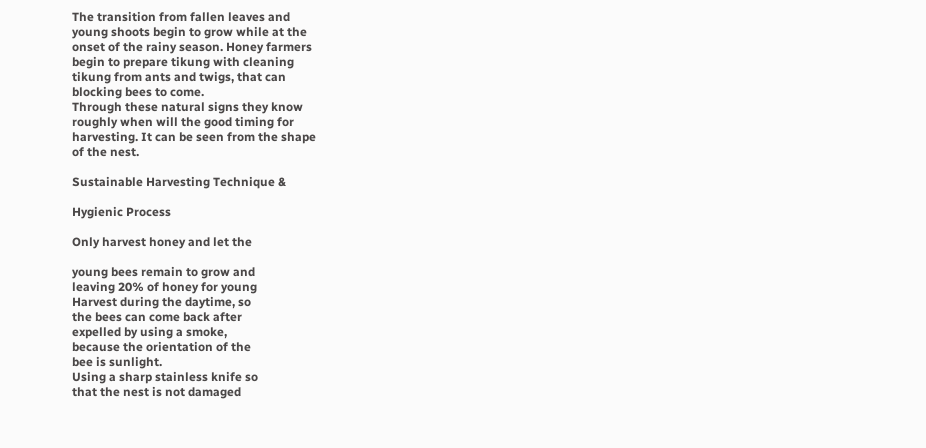The transition from fallen leaves and
young shoots begin to grow while at the
onset of the rainy season. Honey farmers
begin to prepare tikung with cleaning
tikung from ants and twigs, that can
blocking bees to come.
Through these natural signs they know
roughly when will the good timing for
harvesting. It can be seen from the shape
of the nest.

Sustainable Harvesting Technique &

Hygienic Process

Only harvest honey and let the

young bees remain to grow and
leaving 20% of honey for young
Harvest during the daytime, so
the bees can come back after
expelled by using a smoke,
because the orientation of the
bee is sunlight.
Using a sharp stainless knife so
that the nest is not damaged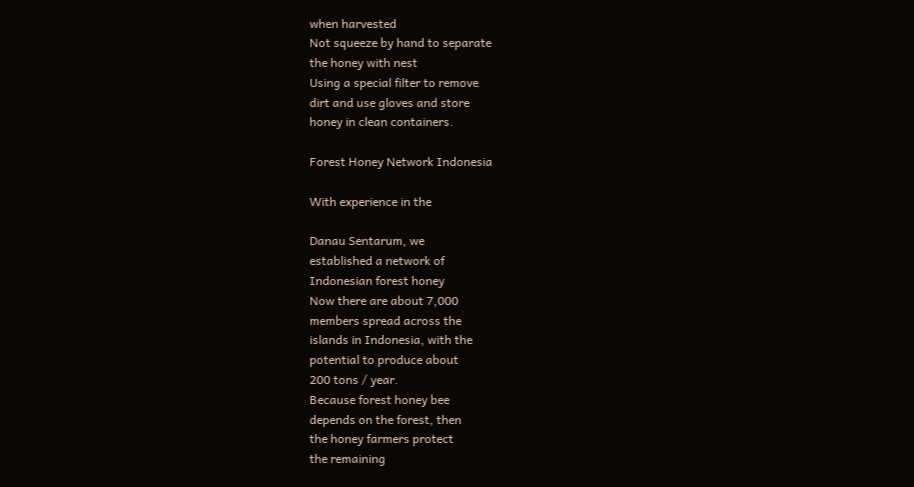when harvested
Not squeeze by hand to separate
the honey with nest
Using a special filter to remove
dirt and use gloves and store
honey in clean containers.

Forest Honey Network Indonesia

With experience in the

Danau Sentarum, we
established a network of
Indonesian forest honey
Now there are about 7,000
members spread across the
islands in Indonesia, with the
potential to produce about
200 tons / year.
Because forest honey bee
depends on the forest, then
the honey farmers protect
the remaining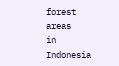forest areas
in Indonesia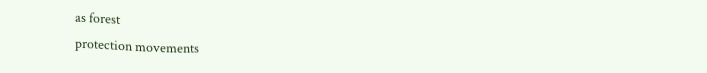as forest
protection movements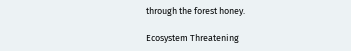through the forest honey.

Ecosystem Threatening